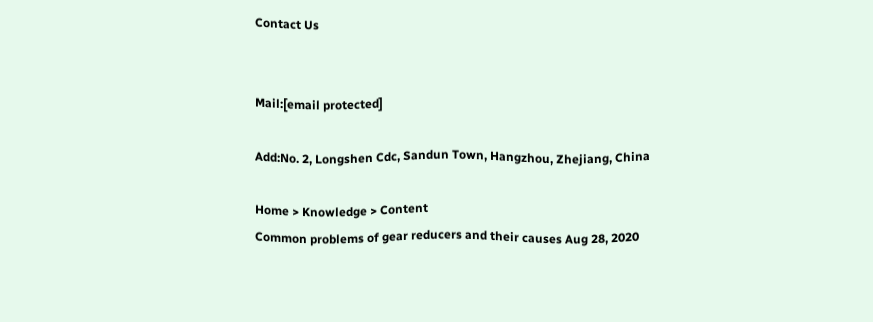Contact Us


Mail:[email protected]

Add:No. 2, Longshen Cdc, Sandun Town, Hangzhou, Zhejiang, China

Home > Knowledge > Content
Common problems of gear reducers and their causes Aug 28, 2020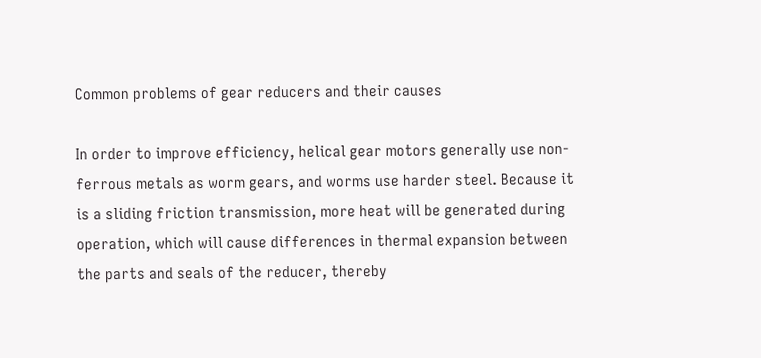Common problems of gear reducers and their causes

In order to improve efficiency, helical gear motors generally use non-ferrous metals as worm gears, and worms use harder steel. Because it is a sliding friction transmission, more heat will be generated during operation, which will cause differences in thermal expansion between the parts and seals of the reducer, thereby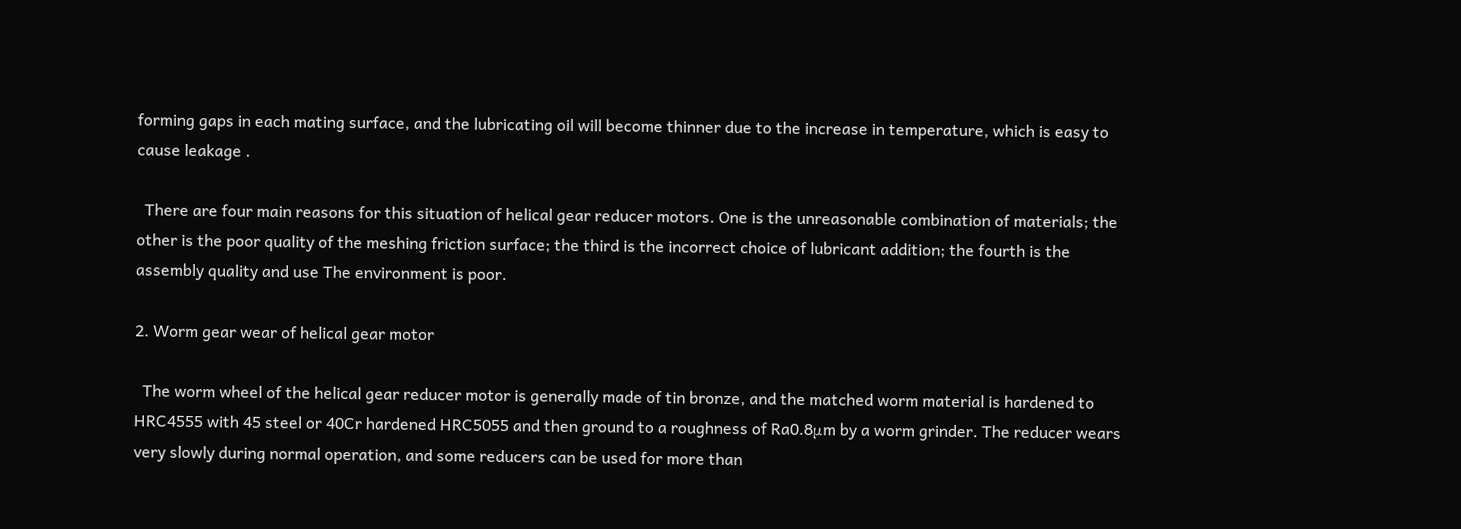forming gaps in each mating surface, and the lubricating oil will become thinner due to the increase in temperature, which is easy to cause leakage .

  There are four main reasons for this situation of helical gear reducer motors. One is the unreasonable combination of materials; the other is the poor quality of the meshing friction surface; the third is the incorrect choice of lubricant addition; the fourth is the assembly quality and use The environment is poor.

2. Worm gear wear of helical gear motor

  The worm wheel of the helical gear reducer motor is generally made of tin bronze, and the matched worm material is hardened to HRC4555 with 45 steel or 40Cr hardened HRC5055 and then ground to a roughness of Ra0.8μm by a worm grinder. The reducer wears very slowly during normal operation, and some reducers can be used for more than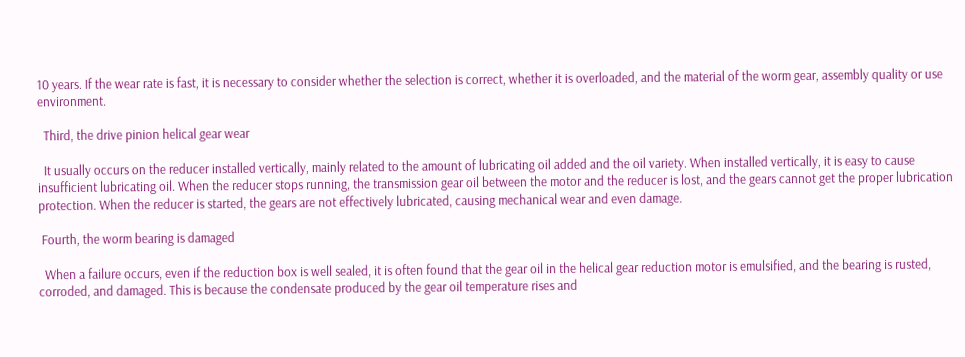10 years. If the wear rate is fast, it is necessary to consider whether the selection is correct, whether it is overloaded, and the material of the worm gear, assembly quality or use environment.

  Third, the drive pinion helical gear wear

  It usually occurs on the reducer installed vertically, mainly related to the amount of lubricating oil added and the oil variety. When installed vertically, it is easy to cause insufficient lubricating oil. When the reducer stops running, the transmission gear oil between the motor and the reducer is lost, and the gears cannot get the proper lubrication protection. When the reducer is started, the gears are not effectively lubricated, causing mechanical wear and even damage.

 Fourth, the worm bearing is damaged

  When a failure occurs, even if the reduction box is well sealed, it is often found that the gear oil in the helical gear reduction motor is emulsified, and the bearing is rusted, corroded, and damaged. This is because the condensate produced by the gear oil temperature rises and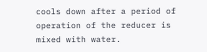cools down after a period of operation of the reducer is mixed with water.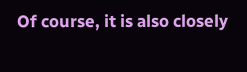Of course, it is also closely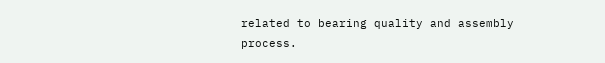related to bearing quality and assembly process.